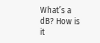What’s a dB? How is it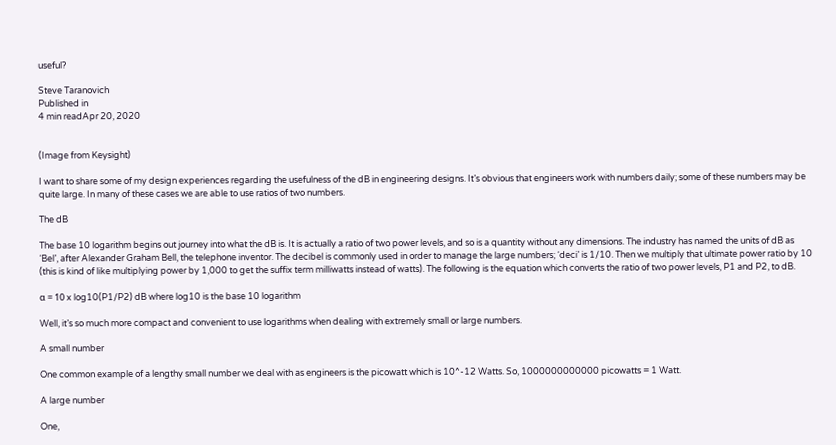useful?

Steve Taranovich
Published in
4 min readApr 20, 2020


(Image from Keysight)

I want to share some of my design experiences regarding the usefulness of the dB in engineering designs. It’s obvious that engineers work with numbers daily; some of these numbers may be quite large. In many of these cases we are able to use ratios of two numbers.

The dB

The base 10 logarithm begins out journey into what the dB is. It is actually a ratio of two power levels, and so is a quantity without any dimensions. The industry has named the units of dB as ‘Bel’, after Alexander Graham Bell, the telephone inventor. The decibel is commonly used in order to manage the large numbers; ‘deci’ is 1/10. Then we multiply that ultimate power ratio by 10 (this is kind of like multiplying power by 1,000 to get the suffix term milliwatts instead of watts). The following is the equation which converts the ratio of two power levels, P1 and P2, to dB.

α = 10 x log10(P1/P2) dB where log10 is the base 10 logarithm

Well, it’s so much more compact and convenient to use logarithms when dealing with extremely small or large numbers.

A small number

One common example of a lengthy small number we deal with as engineers is the picowatt which is 10^-12 Watts. So, 1000000000000 picowatts = 1 Watt.

A large number

One,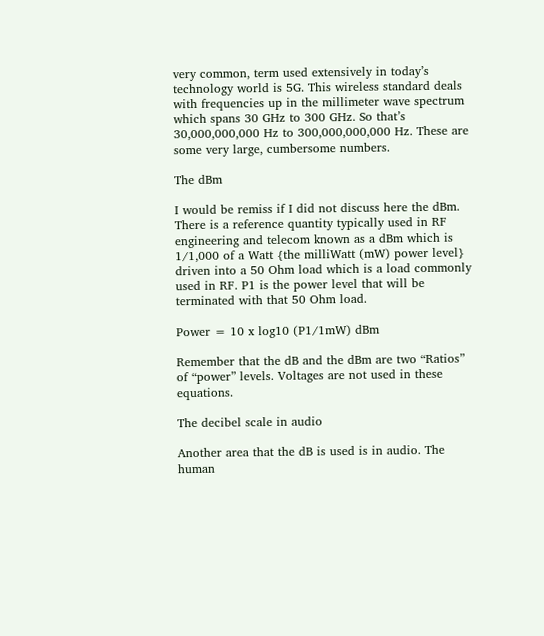very common, term used extensively in today’s technology world is 5G. This wireless standard deals with frequencies up in the millimeter wave spectrum which spans 30 GHz to 300 GHz. So that’s 30,000,000,000 Hz to 300,000,000,000 Hz. These are some very large, cumbersome numbers.

The dBm

I would be remiss if I did not discuss here the dBm. There is a reference quantity typically used in RF engineering and telecom known as a dBm which is 1/1,000 of a Watt {the milliWatt (mW) power level} driven into a 50 Ohm load which is a load commonly used in RF. P1 is the power level that will be terminated with that 50 Ohm load.

Power = 10 x log10 (P1/1mW) dBm

Remember that the dB and the dBm are two “Ratios” of “power” levels. Voltages are not used in these equations.

The decibel scale in audio

Another area that the dB is used is in audio. The human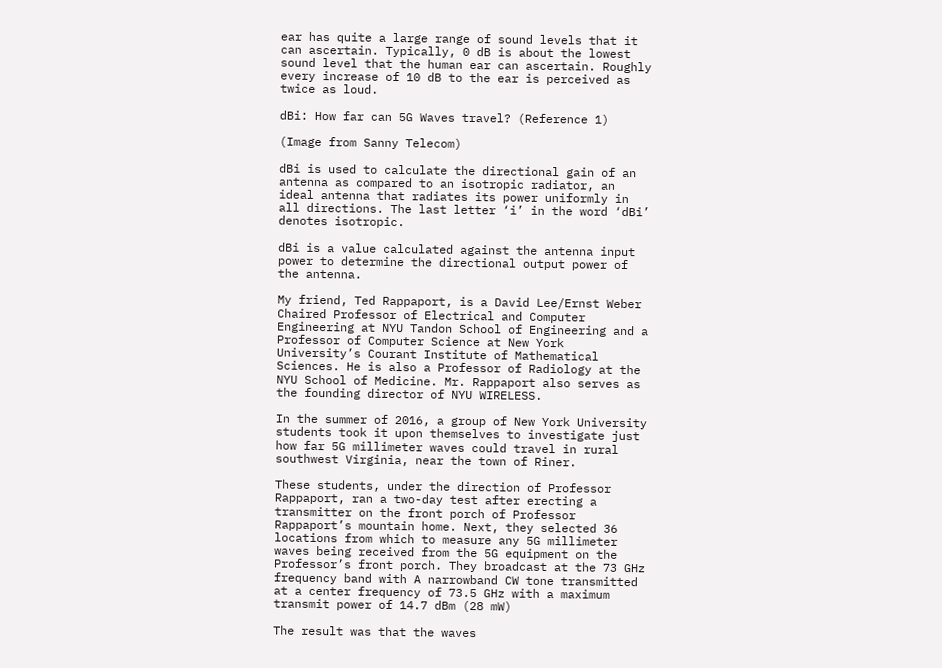ear has quite a large range of sound levels that it can ascertain. Typically, 0 dB is about the lowest sound level that the human ear can ascertain. Roughly every increase of 10 dB to the ear is perceived as twice as loud.

dBi: How far can 5G Waves travel? (Reference 1)

(Image from Sanny Telecom)

dBi is used to calculate the directional gain of an antenna as compared to an isotropic radiator, an ideal antenna that radiates its power uniformly in all directions. The last letter ‘i’ in the word ‘dBi’ denotes isotropic.

dBi is a value calculated against the antenna input power to determine the directional output power of the antenna.

My friend, Ted Rappaport, is a David Lee/Ernst Weber Chaired Professor of Electrical and Computer Engineering at NYU Tandon School of Engineering and a Professor of Computer Science at New York University’s Courant Institute of Mathematical Sciences. He is also a Professor of Radiology at the NYU School of Medicine. Mr. Rappaport also serves as the founding director of NYU WIRELESS.

In the summer of 2016, a group of New York University students took it upon themselves to investigate just how far 5G millimeter waves could travel in rural southwest Virginia, near the town of Riner.

These students, under the direction of Professor Rappaport, ran a two-day test after erecting a transmitter on the front porch of Professor Rappaport’s mountain home. Next, they selected 36 locations from which to measure any 5G millimeter waves being received from the 5G equipment on the Professor’s front porch. They broadcast at the 73 GHz frequency band with A narrowband CW tone transmitted at a center frequency of 73.5 GHz with a maximum transmit power of 14.7 dBm (28 mW)

The result was that the waves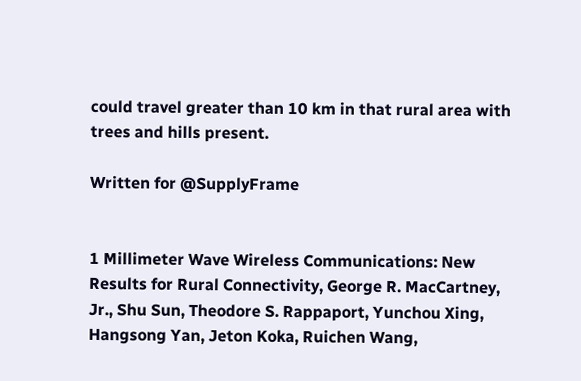could travel greater than 10 km in that rural area with trees and hills present.

Written for @SupplyFrame


1 Millimeter Wave Wireless Communications: New Results for Rural Connectivity, George R. MacCartney, Jr., Shu Sun, Theodore S. Rappaport, Yunchou Xing, Hangsong Yan, Jeton Koka, Ruichen Wang,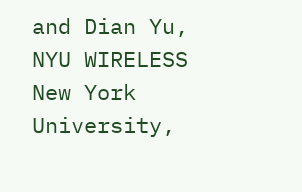and Dian Yu, NYU WIRELESS New York University,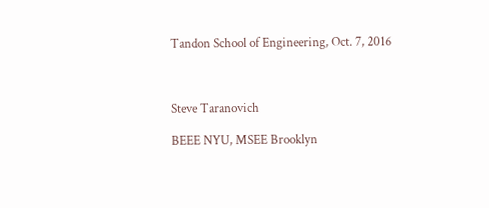Tandon School of Engineering, Oct. 7, 2016



Steve Taranovich

BEEE NYU, MSEE Brooklyn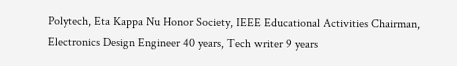Polytech, Eta Kappa Nu Honor Society, IEEE Educational Activities Chairman, Electronics Design Engineer 40 years, Tech writer 9 years